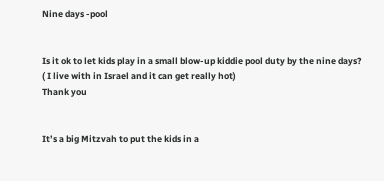Nine days -pool


Is it ok to let kids play in a small blow-up kiddie pool duty by the nine days?
( I live with in Israel and it can get really hot)
Thank you


It’s a big Mitzvah to put the kids in a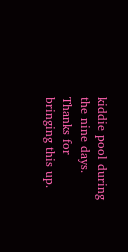kiddie pool during the nine days. Thanks for bringing this up.